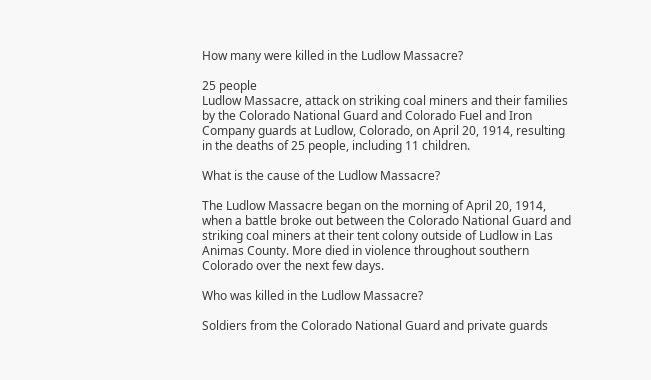How many were killed in the Ludlow Massacre?

25 people
Ludlow Massacre, attack on striking coal miners and their families by the Colorado National Guard and Colorado Fuel and Iron Company guards at Ludlow, Colorado, on April 20, 1914, resulting in the deaths of 25 people, including 11 children.

What is the cause of the Ludlow Massacre?

The Ludlow Massacre began on the morning of April 20, 1914, when a battle broke out between the Colorado National Guard and striking coal miners at their tent colony outside of Ludlow in Las Animas County. More died in violence throughout southern Colorado over the next few days.

Who was killed in the Ludlow Massacre?

Soldiers from the Colorado National Guard and private guards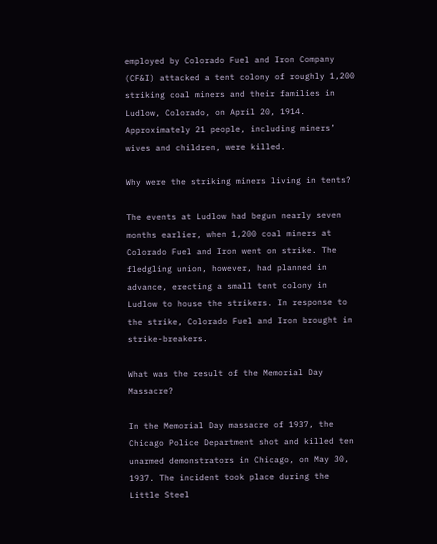employed by Colorado Fuel and Iron Company (CF&I) attacked a tent colony of roughly 1,200 striking coal miners and their families in Ludlow, Colorado, on April 20, 1914. Approximately 21 people, including miners’ wives and children, were killed.

Why were the striking miners living in tents?

The events at Ludlow had begun nearly seven months earlier, when 1,200 coal miners at Colorado Fuel and Iron went on strike. The fledgling union, however, had planned in advance, erecting a small tent colony in Ludlow to house the strikers. In response to the strike, Colorado Fuel and Iron brought in strike-breakers.

What was the result of the Memorial Day Massacre?

In the Memorial Day massacre of 1937, the Chicago Police Department shot and killed ten unarmed demonstrators in Chicago, on May 30, 1937. The incident took place during the Little Steel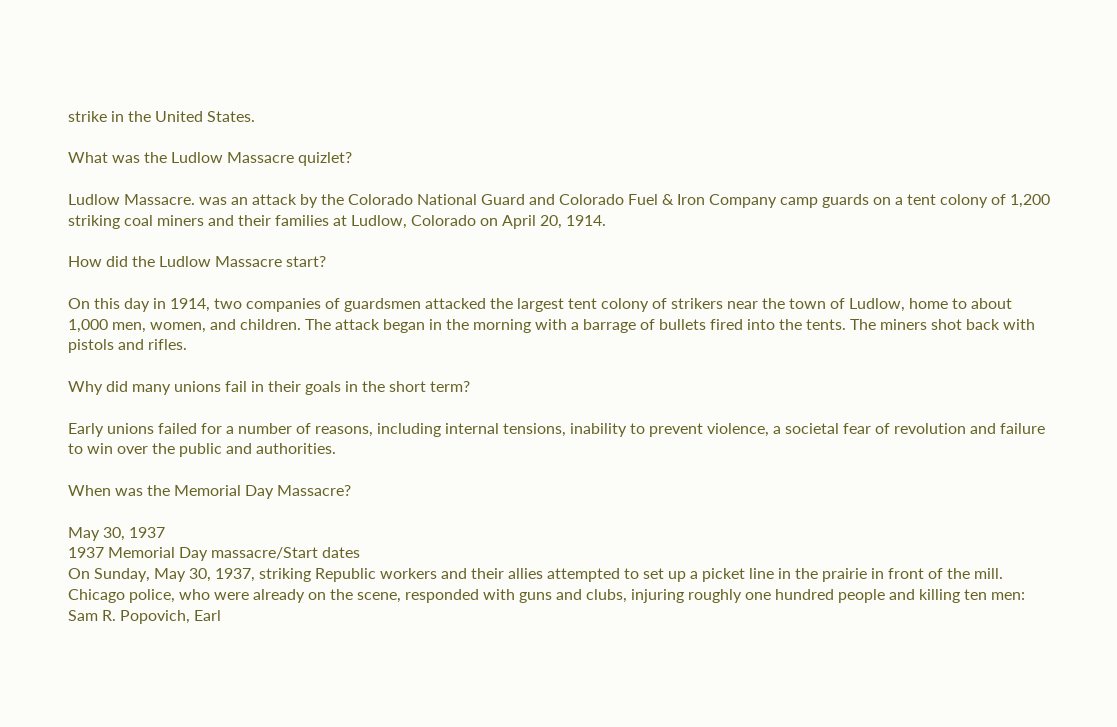strike in the United States.

What was the Ludlow Massacre quizlet?

Ludlow Massacre. was an attack by the Colorado National Guard and Colorado Fuel & Iron Company camp guards on a tent colony of 1,200 striking coal miners and their families at Ludlow, Colorado on April 20, 1914.

How did the Ludlow Massacre start?

On this day in 1914, two companies of guardsmen attacked the largest tent colony of strikers near the town of Ludlow, home to about 1,000 men, women, and children. The attack began in the morning with a barrage of bullets fired into the tents. The miners shot back with pistols and rifles.

Why did many unions fail in their goals in the short term?

Early unions failed for a number of reasons, including internal tensions, inability to prevent violence, a societal fear of revolution and failure to win over the public and authorities.

When was the Memorial Day Massacre?

May 30, 1937
1937 Memorial Day massacre/Start dates
On Sunday, May 30, 1937, striking Republic workers and their allies attempted to set up a picket line in the prairie in front of the mill. Chicago police, who were already on the scene, responded with guns and clubs, injuring roughly one hundred people and killing ten men: Sam R. Popovich, Earl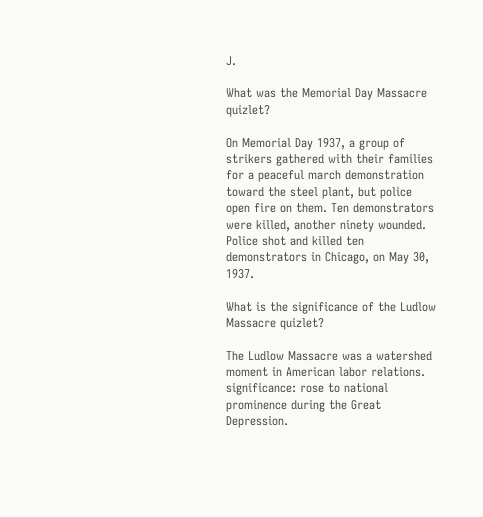J.

What was the Memorial Day Massacre quizlet?

On Memorial Day 1937, a group of strikers gathered with their families for a peaceful march demonstration toward the steel plant, but police open fire on them. Ten demonstrators were killed, another ninety wounded. Police shot and killed ten demonstrators in Chicago, on May 30, 1937.

What is the significance of the Ludlow Massacre quizlet?

The Ludlow Massacre was a watershed moment in American labor relations. significance: rose to national prominence during the Great Depression.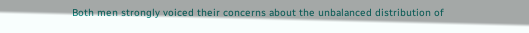Both men strongly voiced their concerns about the unbalanced distribution of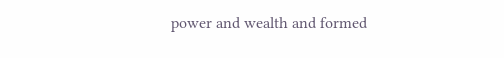power and wealth and formed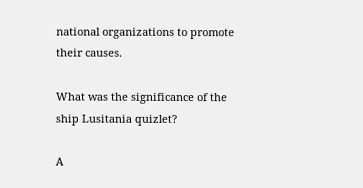national organizations to promote their causes.

What was the significance of the ship Lusitania quizlet?

A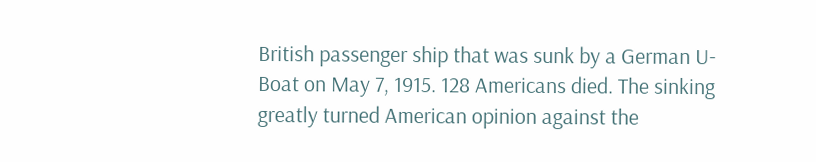British passenger ship that was sunk by a German U-Boat on May 7, 1915. 128 Americans died. The sinking greatly turned American opinion against the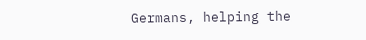Germans, helping the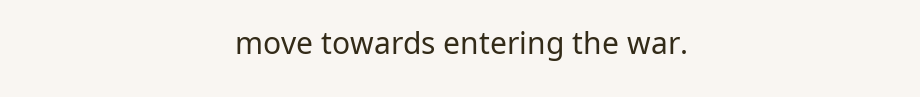move towards entering the war.